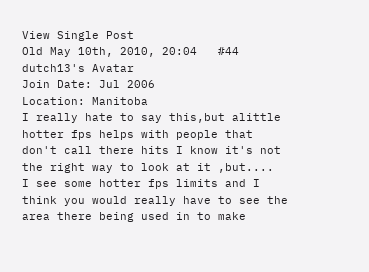View Single Post
Old May 10th, 2010, 20:04   #44
dutch13's Avatar
Join Date: Jul 2006
Location: Manitoba
I really hate to say this,but alittle hotter fps helps with people that don't call there hits I know it's not the right way to look at it ,but....
I see some hotter fps limits and I think you would really have to see the area there being used in to make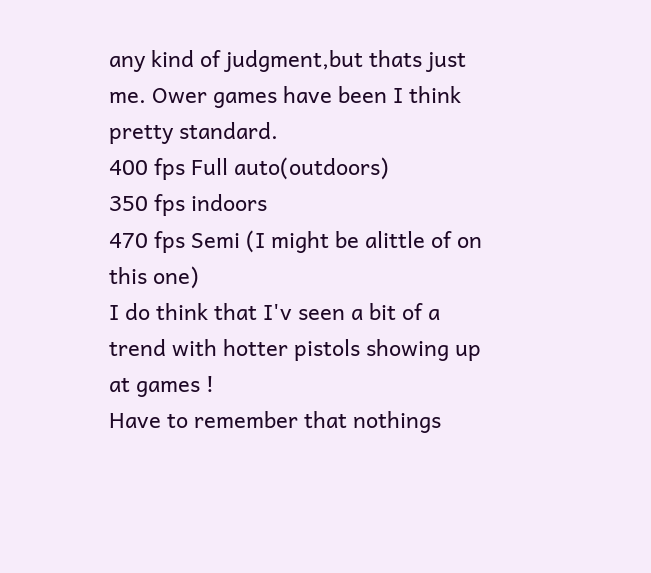any kind of judgment,but thats just me. Ower games have been I think pretty standard.
400 fps Full auto(outdoors)
350 fps indoors
470 fps Semi (I might be alittle of on this one)
I do think that I'v seen a bit of a trend with hotter pistols showing up at games !
Have to remember that nothings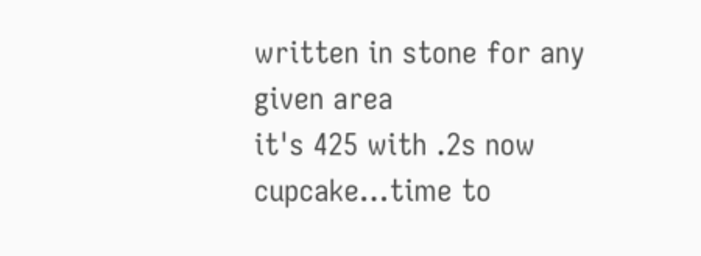written in stone for any given area
it's 425 with .2s now cupcake...time to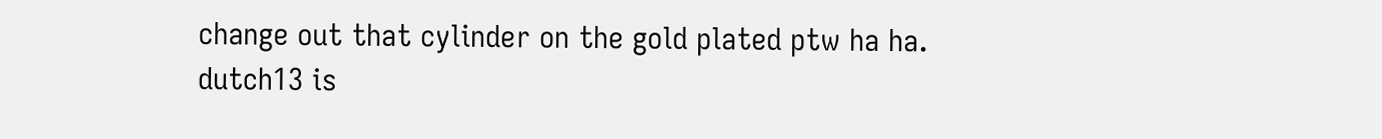change out that cylinder on the gold plated ptw ha ha.
dutch13 is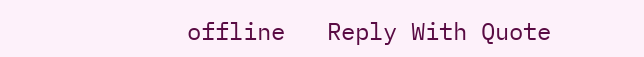offline   Reply With Quote